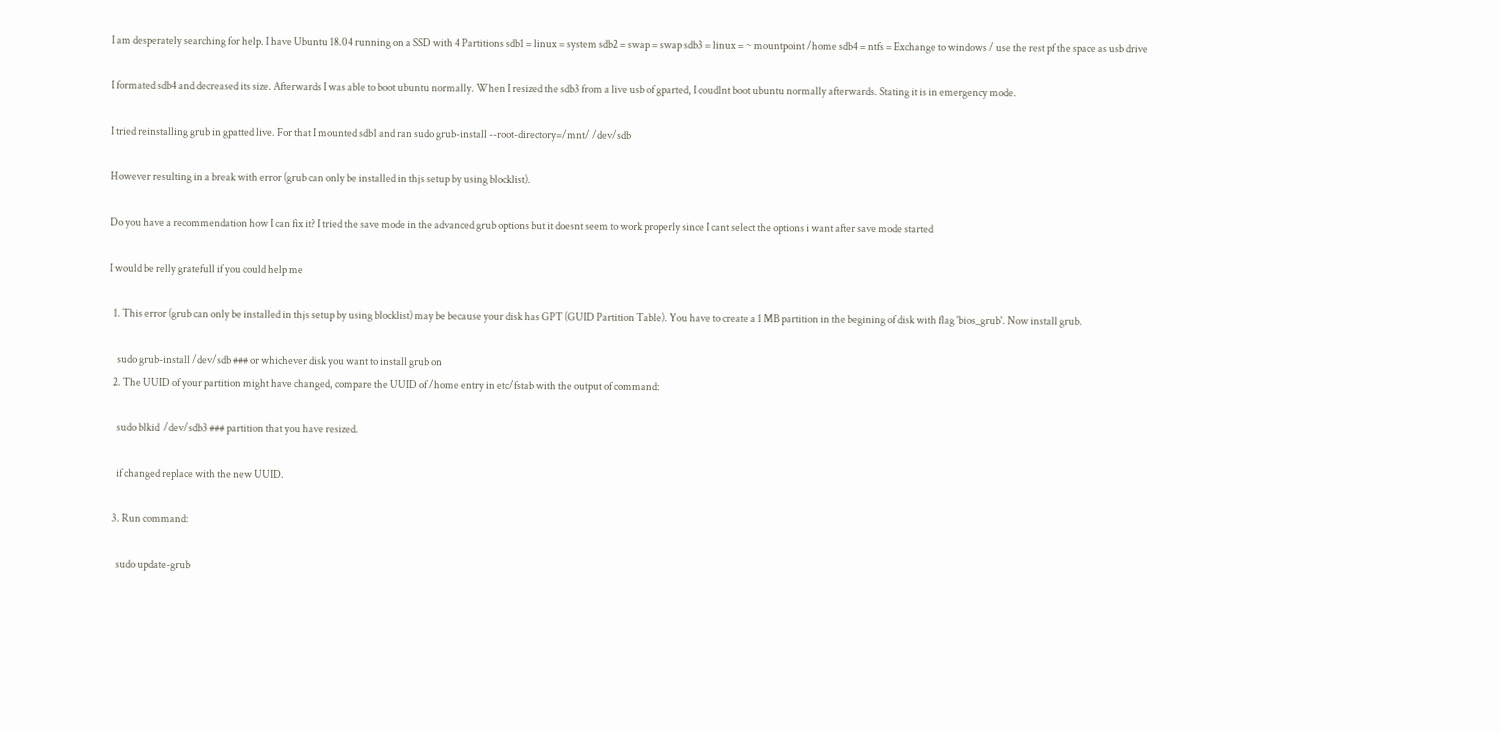I am desperately searching for help. I have Ubuntu 18.04 running on a SSD with 4 Partitions sdb1 = linux = system sdb2 = swap = swap sdb3 = linux = ~ mountpoint /home sdb4 = ntfs = Exchange to windows / use the rest pf the space as usb drive

I formated sdb4 and decreased its size. Afterwards I was able to boot ubuntu normally. When I resized the sdb3 from a live usb of gparted, I coudlnt boot ubuntu normally afterwards. Stating it is in emergency mode.

I tried reinstalling grub in gpatted live. For that I mounted sdb1 and ran sudo grub-install --root-directory=/mnt/ /dev/sdb

However resulting in a break with error (grub can only be installed in thjs setup by using blocklist).

Do you have a recommendation how I can fix it? I tried the save mode in the advanced grub options but it doesnt seem to work properly since I cant select the options i want after save mode started

I would be relly gratefull if you could help me

  1. This error (grub can only be installed in thjs setup by using blocklist) may be because your disk has GPT (GUID Partition Table). You have to create a 1 MB partition in the begining of disk with flag 'bios_grub'. Now install grub.

    sudo grub-install /dev/sdb ### or whichever disk you want to install grub on
  2. The UUID of your partition might have changed, compare the UUID of /home entry in etc/fstab with the output of command:

    sudo blkid  /dev/sdb3 ### partition that you have resized.

    if changed replace with the new UUID.

  3. Run command:

    sudo update-grub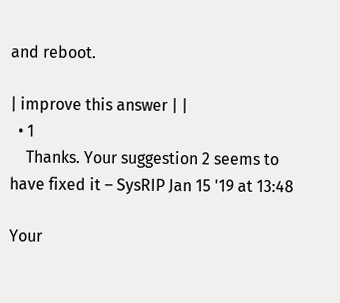and reboot.

| improve this answer | |
  • 1
    Thanks. Your suggestion 2 seems to have fixed it – SysRIP Jan 15 '19 at 13:48

Your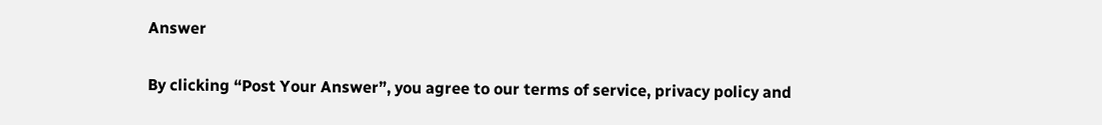Answer

By clicking “Post Your Answer”, you agree to our terms of service, privacy policy and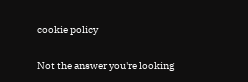cookie policy

Not the answer you're looking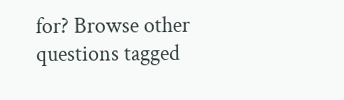for? Browse other questions tagged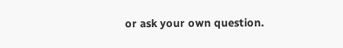or ask your own question.